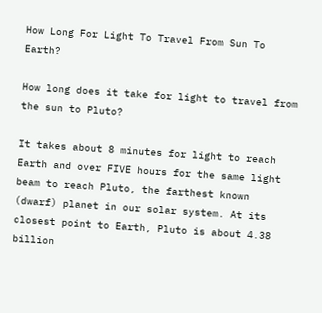How Long For Light To Travel From Sun To Earth?

How long does it take for light to travel from the sun to Pluto?

It takes about 8 minutes for light to reach Earth and over FIVE hours for the same light beam to reach Pluto, the farthest known (dwarf) planet in our solar system. At its closest point to Earth, Pluto is about 4.38 billion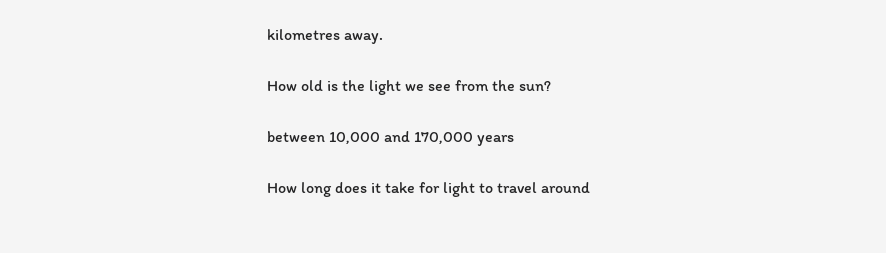kilometres away.

How old is the light we see from the sun?

between 10,000 and 170,000 years

How long does it take for light to travel around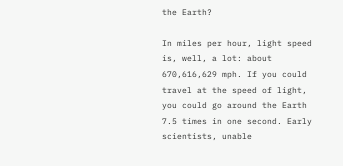the Earth?

In miles per hour, light speed is, well, a lot: about 670,616,629 mph. If you could travel at the speed of light, you could go around the Earth 7.5 times in one second. Early scientists, unable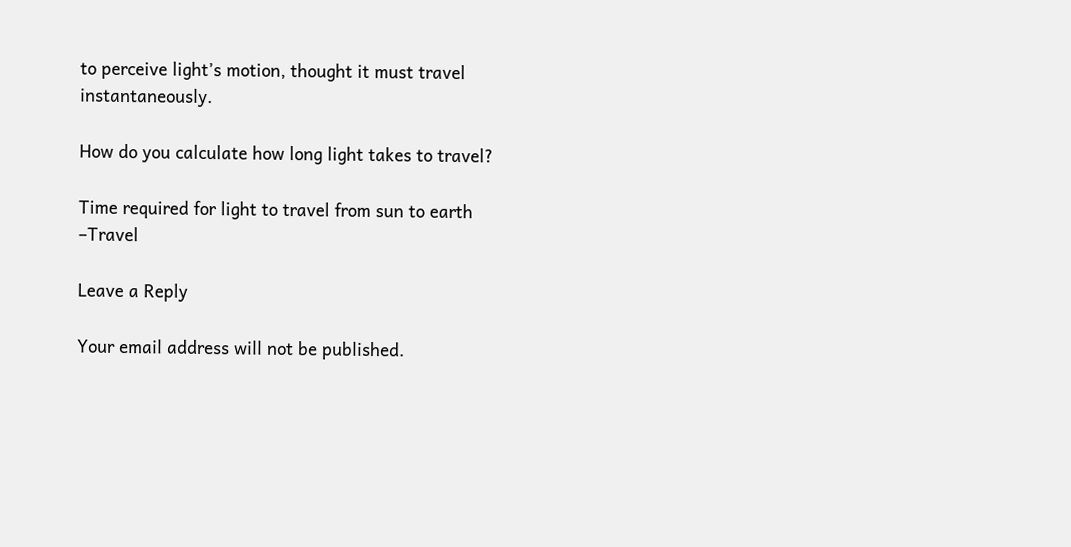to perceive light’s motion, thought it must travel instantaneously.

How do you calculate how long light takes to travel?

Time required for light to travel from sun to earth –Travel

Leave a Reply

Your email address will not be published.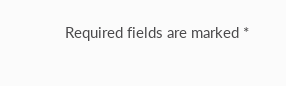Required fields are marked *